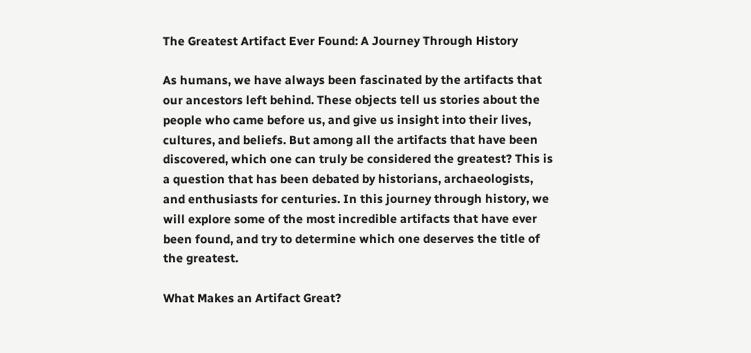The Greatest Artifact Ever Found: A Journey Through History

As humans, we have always been fascinated by the artifacts that our ancestors left behind. These objects tell us stories about the people who came before us, and give us insight into their lives, cultures, and beliefs. But among all the artifacts that have been discovered, which one can truly be considered the greatest? This is a question that has been debated by historians, archaeologists, and enthusiasts for centuries. In this journey through history, we will explore some of the most incredible artifacts that have ever been found, and try to determine which one deserves the title of the greatest.

What Makes an Artifact Great?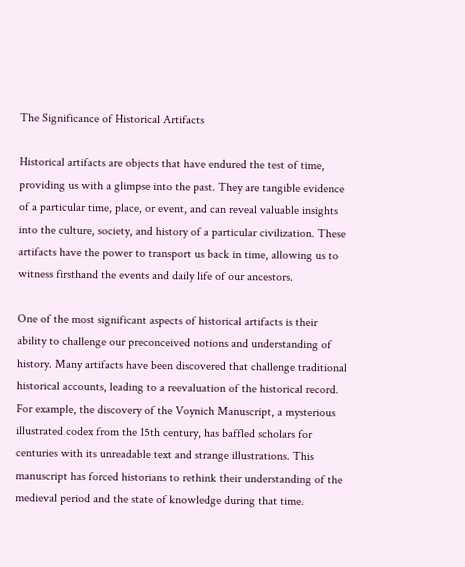The Significance of Historical Artifacts

Historical artifacts are objects that have endured the test of time, providing us with a glimpse into the past. They are tangible evidence of a particular time, place, or event, and can reveal valuable insights into the culture, society, and history of a particular civilization. These artifacts have the power to transport us back in time, allowing us to witness firsthand the events and daily life of our ancestors.

One of the most significant aspects of historical artifacts is their ability to challenge our preconceived notions and understanding of history. Many artifacts have been discovered that challenge traditional historical accounts, leading to a reevaluation of the historical record. For example, the discovery of the Voynich Manuscript, a mysterious illustrated codex from the 15th century, has baffled scholars for centuries with its unreadable text and strange illustrations. This manuscript has forced historians to rethink their understanding of the medieval period and the state of knowledge during that time.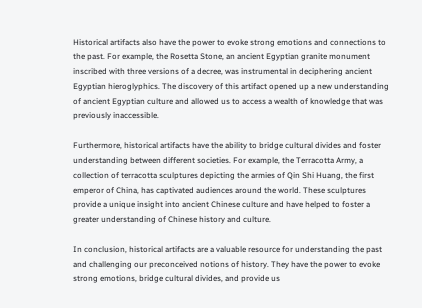Historical artifacts also have the power to evoke strong emotions and connections to the past. For example, the Rosetta Stone, an ancient Egyptian granite monument inscribed with three versions of a decree, was instrumental in deciphering ancient Egyptian hieroglyphics. The discovery of this artifact opened up a new understanding of ancient Egyptian culture and allowed us to access a wealth of knowledge that was previously inaccessible.

Furthermore, historical artifacts have the ability to bridge cultural divides and foster understanding between different societies. For example, the Terracotta Army, a collection of terracotta sculptures depicting the armies of Qin Shi Huang, the first emperor of China, has captivated audiences around the world. These sculptures provide a unique insight into ancient Chinese culture and have helped to foster a greater understanding of Chinese history and culture.

In conclusion, historical artifacts are a valuable resource for understanding the past and challenging our preconceived notions of history. They have the power to evoke strong emotions, bridge cultural divides, and provide us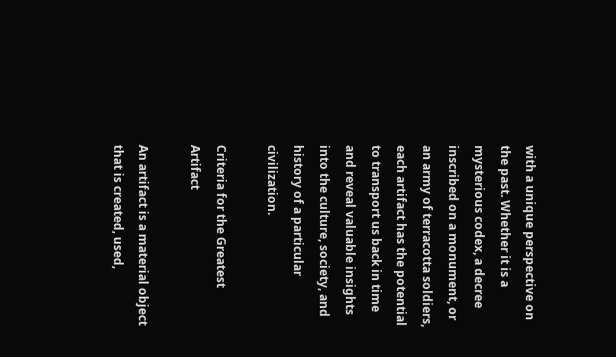with a unique perspective on the past. Whether it is a mysterious codex, a decree inscribed on a monument, or an army of terracotta soldiers, each artifact has the potential to transport us back in time and reveal valuable insights into the culture, society, and history of a particular civilization.

Criteria for the Greatest Artifact

An artifact is a material object that is created, used,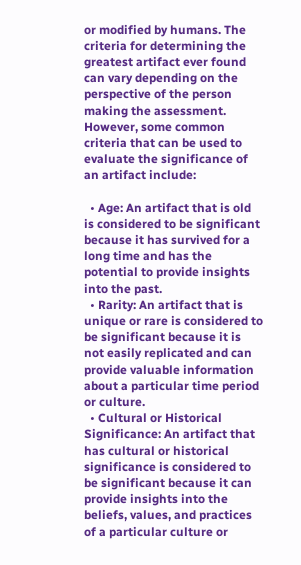or modified by humans. The criteria for determining the greatest artifact ever found can vary depending on the perspective of the person making the assessment. However, some common criteria that can be used to evaluate the significance of an artifact include:

  • Age: An artifact that is old is considered to be significant because it has survived for a long time and has the potential to provide insights into the past.
  • Rarity: An artifact that is unique or rare is considered to be significant because it is not easily replicated and can provide valuable information about a particular time period or culture.
  • Cultural or Historical Significance: An artifact that has cultural or historical significance is considered to be significant because it can provide insights into the beliefs, values, and practices of a particular culture or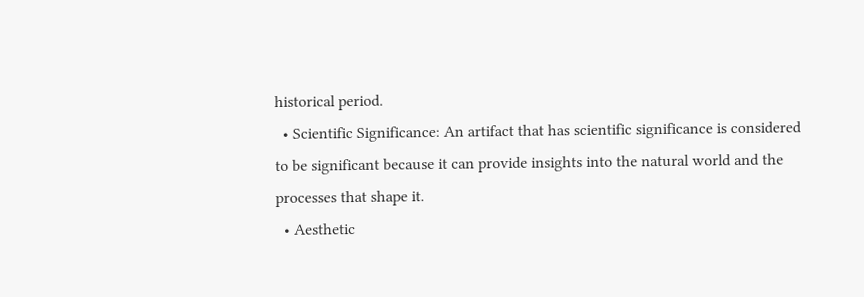historical period.
  • Scientific Significance: An artifact that has scientific significance is considered to be significant because it can provide insights into the natural world and the processes that shape it.
  • Aesthetic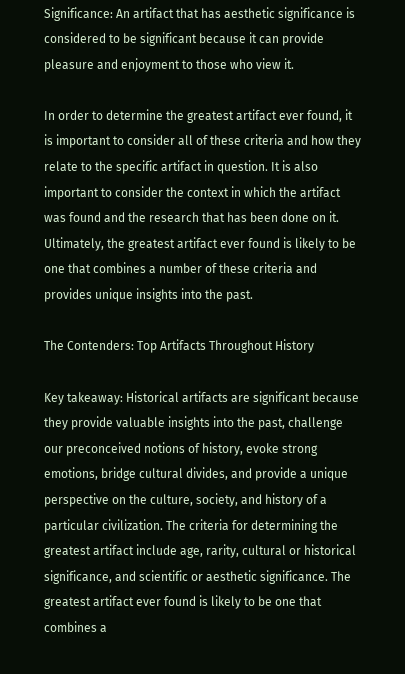Significance: An artifact that has aesthetic significance is considered to be significant because it can provide pleasure and enjoyment to those who view it.

In order to determine the greatest artifact ever found, it is important to consider all of these criteria and how they relate to the specific artifact in question. It is also important to consider the context in which the artifact was found and the research that has been done on it. Ultimately, the greatest artifact ever found is likely to be one that combines a number of these criteria and provides unique insights into the past.

The Contenders: Top Artifacts Throughout History

Key takeaway: Historical artifacts are significant because they provide valuable insights into the past, challenge our preconceived notions of history, evoke strong emotions, bridge cultural divides, and provide a unique perspective on the culture, society, and history of a particular civilization. The criteria for determining the greatest artifact include age, rarity, cultural or historical significance, and scientific or aesthetic significance. The greatest artifact ever found is likely to be one that combines a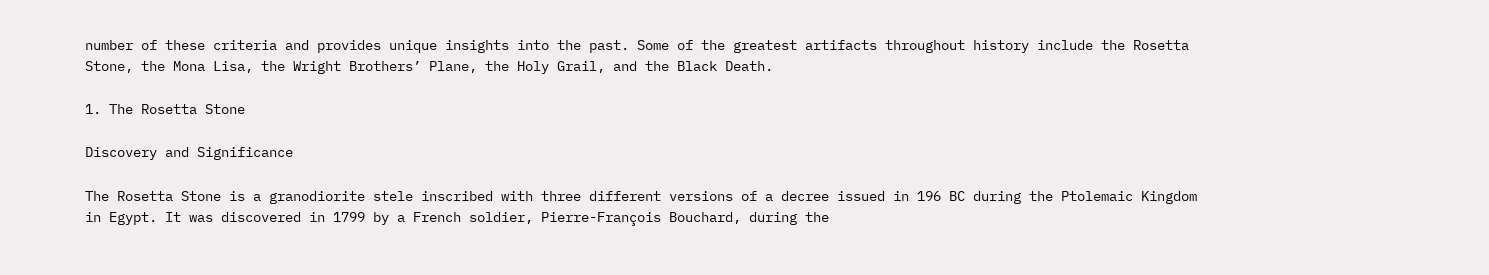number of these criteria and provides unique insights into the past. Some of the greatest artifacts throughout history include the Rosetta Stone, the Mona Lisa, the Wright Brothers’ Plane, the Holy Grail, and the Black Death.

1. The Rosetta Stone

Discovery and Significance

The Rosetta Stone is a granodiorite stele inscribed with three different versions of a decree issued in 196 BC during the Ptolemaic Kingdom in Egypt. It was discovered in 1799 by a French soldier, Pierre-François Bouchard, during the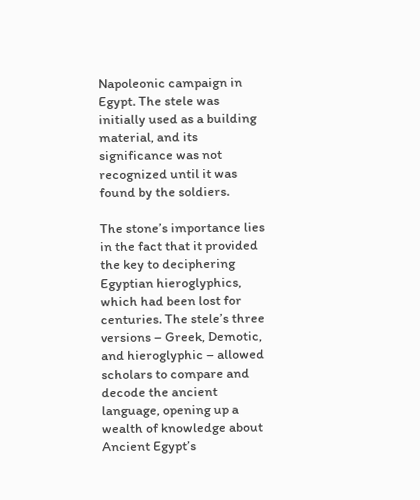Napoleonic campaign in Egypt. The stele was initially used as a building material, and its significance was not recognized until it was found by the soldiers.

The stone’s importance lies in the fact that it provided the key to deciphering Egyptian hieroglyphics, which had been lost for centuries. The stele’s three versions – Greek, Demotic, and hieroglyphic – allowed scholars to compare and decode the ancient language, opening up a wealth of knowledge about Ancient Egypt’s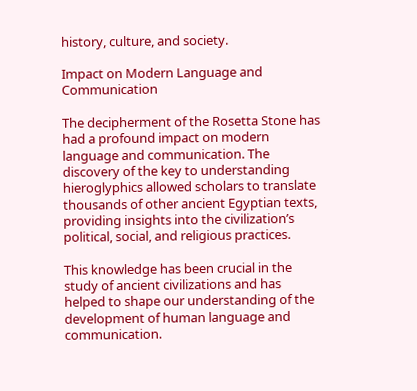history, culture, and society.

Impact on Modern Language and Communication

The decipherment of the Rosetta Stone has had a profound impact on modern language and communication. The discovery of the key to understanding hieroglyphics allowed scholars to translate thousands of other ancient Egyptian texts, providing insights into the civilization’s political, social, and religious practices.

This knowledge has been crucial in the study of ancient civilizations and has helped to shape our understanding of the development of human language and communication.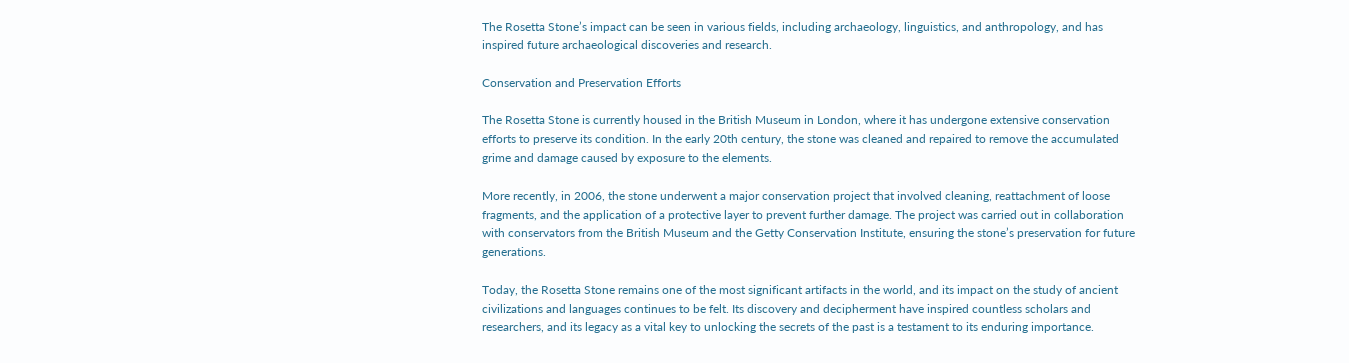The Rosetta Stone’s impact can be seen in various fields, including archaeology, linguistics, and anthropology, and has inspired future archaeological discoveries and research.

Conservation and Preservation Efforts

The Rosetta Stone is currently housed in the British Museum in London, where it has undergone extensive conservation efforts to preserve its condition. In the early 20th century, the stone was cleaned and repaired to remove the accumulated grime and damage caused by exposure to the elements.

More recently, in 2006, the stone underwent a major conservation project that involved cleaning, reattachment of loose fragments, and the application of a protective layer to prevent further damage. The project was carried out in collaboration with conservators from the British Museum and the Getty Conservation Institute, ensuring the stone’s preservation for future generations.

Today, the Rosetta Stone remains one of the most significant artifacts in the world, and its impact on the study of ancient civilizations and languages continues to be felt. Its discovery and decipherment have inspired countless scholars and researchers, and its legacy as a vital key to unlocking the secrets of the past is a testament to its enduring importance.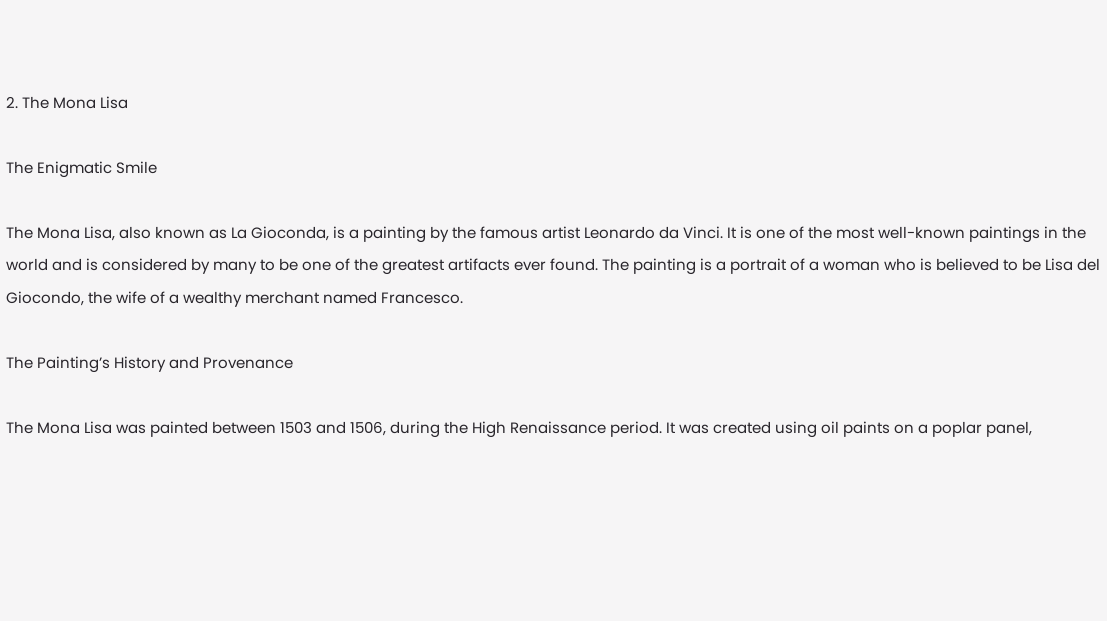2. The Mona Lisa

The Enigmatic Smile

The Mona Lisa, also known as La Gioconda, is a painting by the famous artist Leonardo da Vinci. It is one of the most well-known paintings in the world and is considered by many to be one of the greatest artifacts ever found. The painting is a portrait of a woman who is believed to be Lisa del Giocondo, the wife of a wealthy merchant named Francesco.

The Painting’s History and Provenance

The Mona Lisa was painted between 1503 and 1506, during the High Renaissance period. It was created using oil paints on a poplar panel,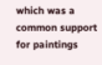which was a common support for paintings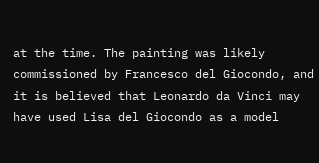at the time. The painting was likely commissioned by Francesco del Giocondo, and it is believed that Leonardo da Vinci may have used Lisa del Giocondo as a model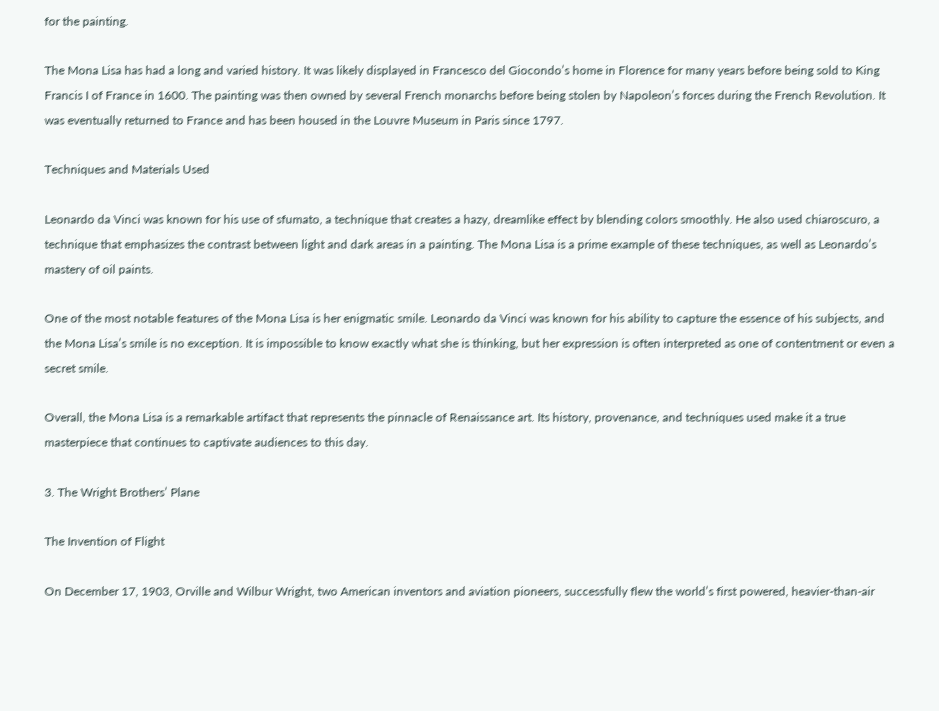for the painting.

The Mona Lisa has had a long and varied history. It was likely displayed in Francesco del Giocondo’s home in Florence for many years before being sold to King Francis I of France in 1600. The painting was then owned by several French monarchs before being stolen by Napoleon’s forces during the French Revolution. It was eventually returned to France and has been housed in the Louvre Museum in Paris since 1797.

Techniques and Materials Used

Leonardo da Vinci was known for his use of sfumato, a technique that creates a hazy, dreamlike effect by blending colors smoothly. He also used chiaroscuro, a technique that emphasizes the contrast between light and dark areas in a painting. The Mona Lisa is a prime example of these techniques, as well as Leonardo’s mastery of oil paints.

One of the most notable features of the Mona Lisa is her enigmatic smile. Leonardo da Vinci was known for his ability to capture the essence of his subjects, and the Mona Lisa’s smile is no exception. It is impossible to know exactly what she is thinking, but her expression is often interpreted as one of contentment or even a secret smile.

Overall, the Mona Lisa is a remarkable artifact that represents the pinnacle of Renaissance art. Its history, provenance, and techniques used make it a true masterpiece that continues to captivate audiences to this day.

3. The Wright Brothers’ Plane

The Invention of Flight

On December 17, 1903, Orville and Wilbur Wright, two American inventors and aviation pioneers, successfully flew the world’s first powered, heavier-than-air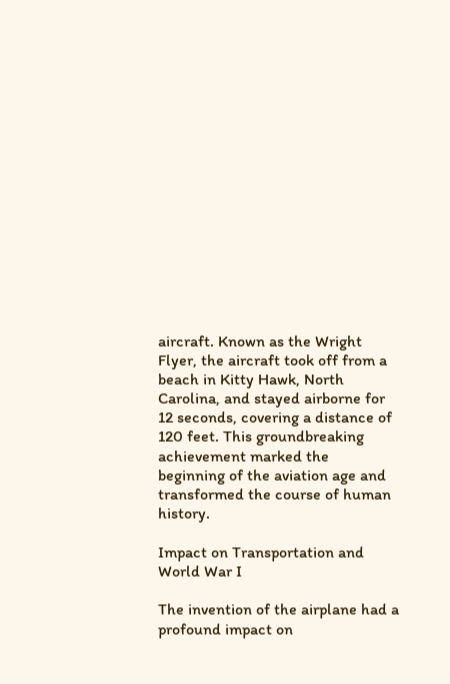aircraft. Known as the Wright Flyer, the aircraft took off from a beach in Kitty Hawk, North Carolina, and stayed airborne for 12 seconds, covering a distance of 120 feet. This groundbreaking achievement marked the beginning of the aviation age and transformed the course of human history.

Impact on Transportation and World War I

The invention of the airplane had a profound impact on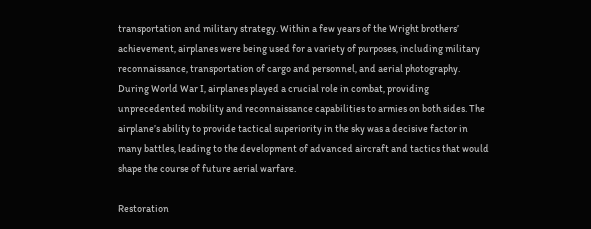transportation and military strategy. Within a few years of the Wright brothers’ achievement, airplanes were being used for a variety of purposes, including military reconnaissance, transportation of cargo and personnel, and aerial photography. During World War I, airplanes played a crucial role in combat, providing unprecedented mobility and reconnaissance capabilities to armies on both sides. The airplane’s ability to provide tactical superiority in the sky was a decisive factor in many battles, leading to the development of advanced aircraft and tactics that would shape the course of future aerial warfare.

Restoration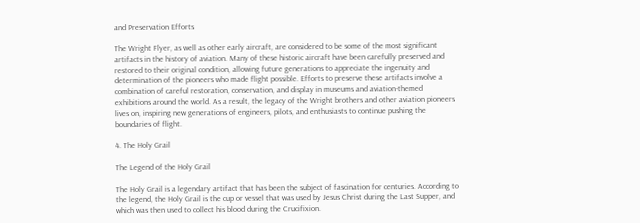and Preservation Efforts

The Wright Flyer, as well as other early aircraft, are considered to be some of the most significant artifacts in the history of aviation. Many of these historic aircraft have been carefully preserved and restored to their original condition, allowing future generations to appreciate the ingenuity and determination of the pioneers who made flight possible. Efforts to preserve these artifacts involve a combination of careful restoration, conservation, and display in museums and aviation-themed exhibitions around the world. As a result, the legacy of the Wright brothers and other aviation pioneers lives on, inspiring new generations of engineers, pilots, and enthusiasts to continue pushing the boundaries of flight.

4. The Holy Grail

The Legend of the Holy Grail

The Holy Grail is a legendary artifact that has been the subject of fascination for centuries. According to the legend, the Holy Grail is the cup or vessel that was used by Jesus Christ during the Last Supper, and which was then used to collect his blood during the Crucifixion.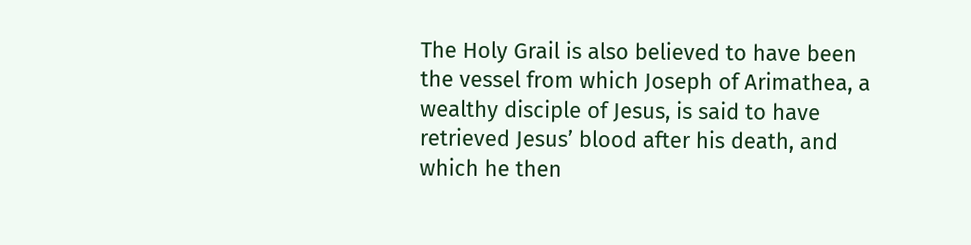The Holy Grail is also believed to have been the vessel from which Joseph of Arimathea, a wealthy disciple of Jesus, is said to have retrieved Jesus’ blood after his death, and which he then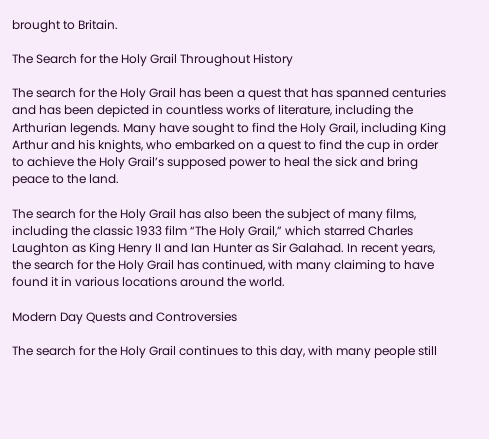brought to Britain.

The Search for the Holy Grail Throughout History

The search for the Holy Grail has been a quest that has spanned centuries and has been depicted in countless works of literature, including the Arthurian legends. Many have sought to find the Holy Grail, including King Arthur and his knights, who embarked on a quest to find the cup in order to achieve the Holy Grail’s supposed power to heal the sick and bring peace to the land.

The search for the Holy Grail has also been the subject of many films, including the classic 1933 film “The Holy Grail,” which starred Charles Laughton as King Henry II and Ian Hunter as Sir Galahad. In recent years, the search for the Holy Grail has continued, with many claiming to have found it in various locations around the world.

Modern Day Quests and Controversies

The search for the Holy Grail continues to this day, with many people still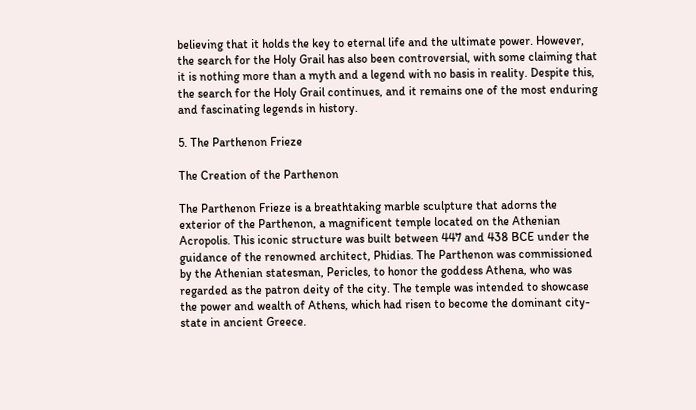believing that it holds the key to eternal life and the ultimate power. However, the search for the Holy Grail has also been controversial, with some claiming that it is nothing more than a myth and a legend with no basis in reality. Despite this, the search for the Holy Grail continues, and it remains one of the most enduring and fascinating legends in history.

5. The Parthenon Frieze

The Creation of the Parthenon

The Parthenon Frieze is a breathtaking marble sculpture that adorns the exterior of the Parthenon, a magnificent temple located on the Athenian Acropolis. This iconic structure was built between 447 and 438 BCE under the guidance of the renowned architect, Phidias. The Parthenon was commissioned by the Athenian statesman, Pericles, to honor the goddess Athena, who was regarded as the patron deity of the city. The temple was intended to showcase the power and wealth of Athens, which had risen to become the dominant city-state in ancient Greece.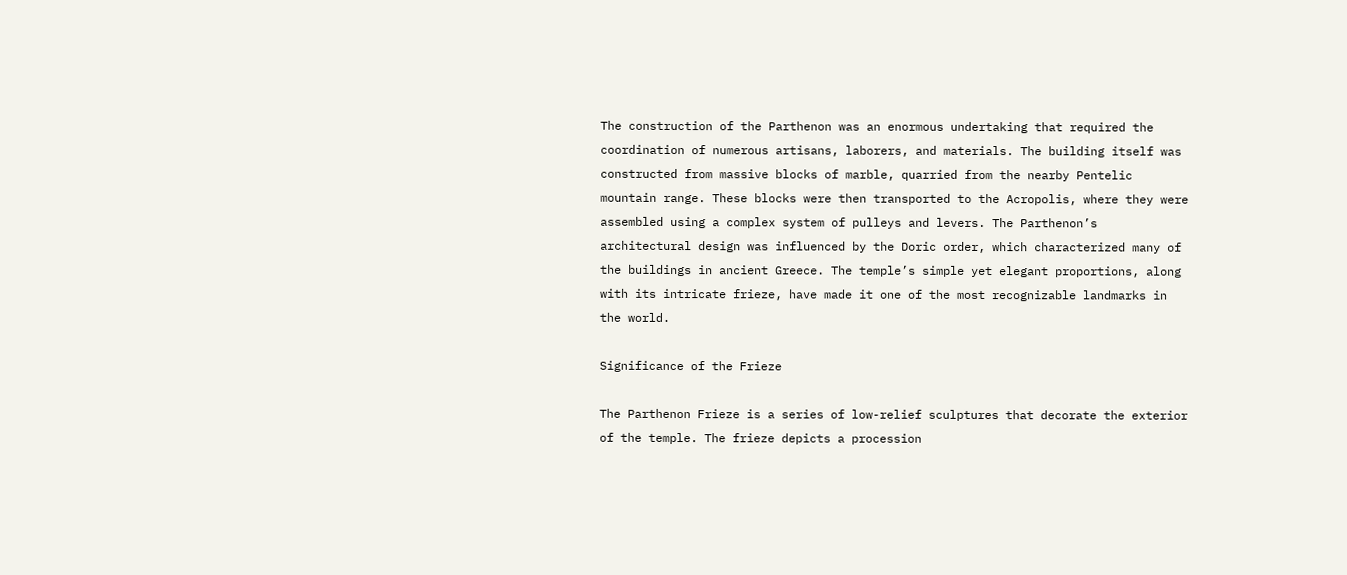The construction of the Parthenon was an enormous undertaking that required the coordination of numerous artisans, laborers, and materials. The building itself was constructed from massive blocks of marble, quarried from the nearby Pentelic mountain range. These blocks were then transported to the Acropolis, where they were assembled using a complex system of pulleys and levers. The Parthenon’s architectural design was influenced by the Doric order, which characterized many of the buildings in ancient Greece. The temple’s simple yet elegant proportions, along with its intricate frieze, have made it one of the most recognizable landmarks in the world.

Significance of the Frieze

The Parthenon Frieze is a series of low-relief sculptures that decorate the exterior of the temple. The frieze depicts a procession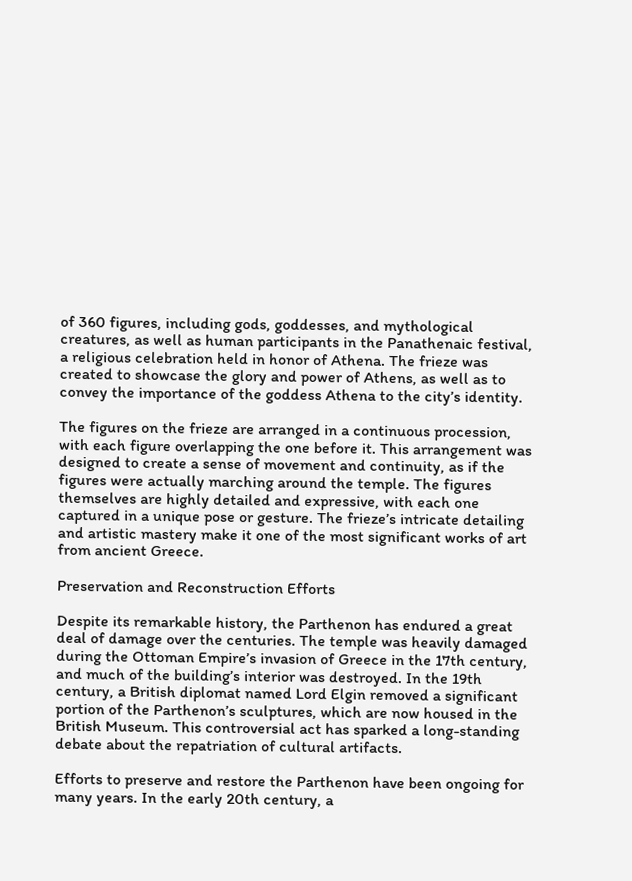of 360 figures, including gods, goddesses, and mythological creatures, as well as human participants in the Panathenaic festival, a religious celebration held in honor of Athena. The frieze was created to showcase the glory and power of Athens, as well as to convey the importance of the goddess Athena to the city’s identity.

The figures on the frieze are arranged in a continuous procession, with each figure overlapping the one before it. This arrangement was designed to create a sense of movement and continuity, as if the figures were actually marching around the temple. The figures themselves are highly detailed and expressive, with each one captured in a unique pose or gesture. The frieze’s intricate detailing and artistic mastery make it one of the most significant works of art from ancient Greece.

Preservation and Reconstruction Efforts

Despite its remarkable history, the Parthenon has endured a great deal of damage over the centuries. The temple was heavily damaged during the Ottoman Empire’s invasion of Greece in the 17th century, and much of the building’s interior was destroyed. In the 19th century, a British diplomat named Lord Elgin removed a significant portion of the Parthenon’s sculptures, which are now housed in the British Museum. This controversial act has sparked a long-standing debate about the repatriation of cultural artifacts.

Efforts to preserve and restore the Parthenon have been ongoing for many years. In the early 20th century, a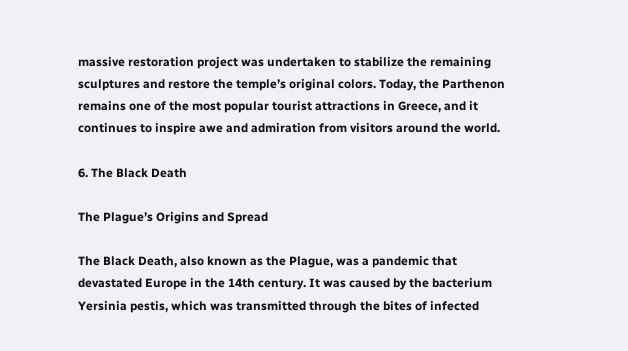massive restoration project was undertaken to stabilize the remaining sculptures and restore the temple’s original colors. Today, the Parthenon remains one of the most popular tourist attractions in Greece, and it continues to inspire awe and admiration from visitors around the world.

6. The Black Death

The Plague’s Origins and Spread

The Black Death, also known as the Plague, was a pandemic that devastated Europe in the 14th century. It was caused by the bacterium Yersinia pestis, which was transmitted through the bites of infected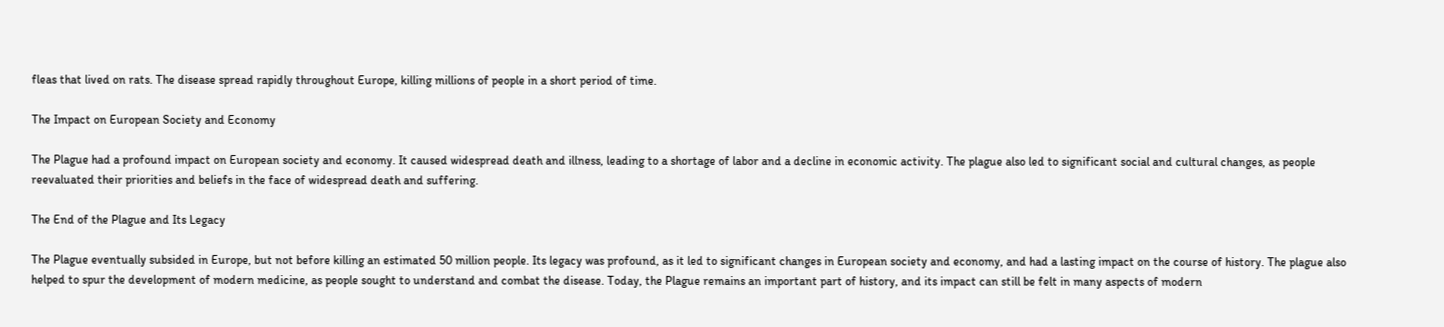fleas that lived on rats. The disease spread rapidly throughout Europe, killing millions of people in a short period of time.

The Impact on European Society and Economy

The Plague had a profound impact on European society and economy. It caused widespread death and illness, leading to a shortage of labor and a decline in economic activity. The plague also led to significant social and cultural changes, as people reevaluated their priorities and beliefs in the face of widespread death and suffering.

The End of the Plague and Its Legacy

The Plague eventually subsided in Europe, but not before killing an estimated 50 million people. Its legacy was profound, as it led to significant changes in European society and economy, and had a lasting impact on the course of history. The plague also helped to spur the development of modern medicine, as people sought to understand and combat the disease. Today, the Plague remains an important part of history, and its impact can still be felt in many aspects of modern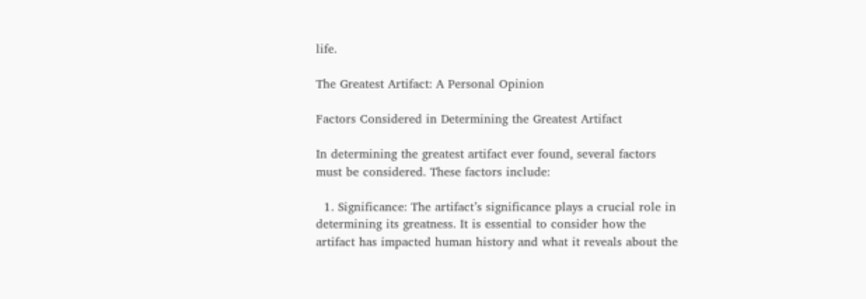life.

The Greatest Artifact: A Personal Opinion

Factors Considered in Determining the Greatest Artifact

In determining the greatest artifact ever found, several factors must be considered. These factors include:

  1. Significance: The artifact’s significance plays a crucial role in determining its greatness. It is essential to consider how the artifact has impacted human history and what it reveals about the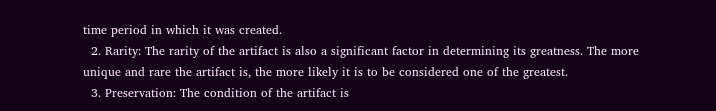time period in which it was created.
  2. Rarity: The rarity of the artifact is also a significant factor in determining its greatness. The more unique and rare the artifact is, the more likely it is to be considered one of the greatest.
  3. Preservation: The condition of the artifact is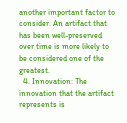another important factor to consider. An artifact that has been well-preserved over time is more likely to be considered one of the greatest.
  4. Innovation: The innovation that the artifact represents is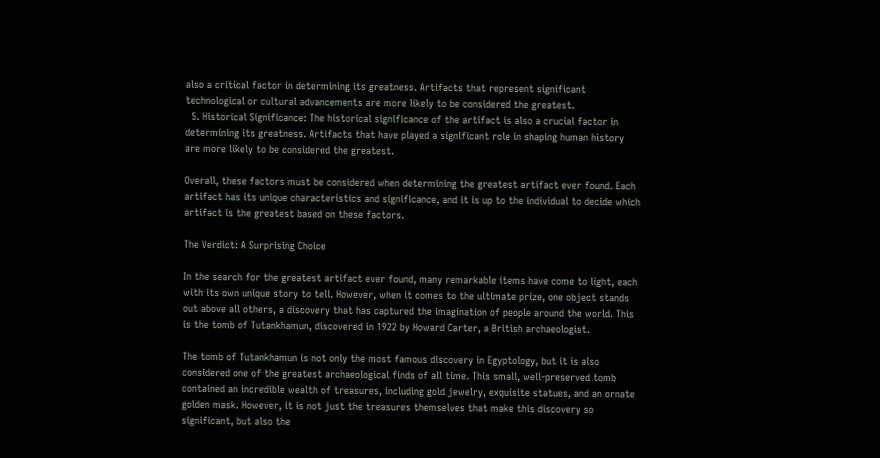also a critical factor in determining its greatness. Artifacts that represent significant technological or cultural advancements are more likely to be considered the greatest.
  5. Historical Significance: The historical significance of the artifact is also a crucial factor in determining its greatness. Artifacts that have played a significant role in shaping human history are more likely to be considered the greatest.

Overall, these factors must be considered when determining the greatest artifact ever found. Each artifact has its unique characteristics and significance, and it is up to the individual to decide which artifact is the greatest based on these factors.

The Verdict: A Surprising Choice

In the search for the greatest artifact ever found, many remarkable items have come to light, each with its own unique story to tell. However, when it comes to the ultimate prize, one object stands out above all others, a discovery that has captured the imagination of people around the world. This is the tomb of Tutankhamun, discovered in 1922 by Howard Carter, a British archaeologist.

The tomb of Tutankhamun is not only the most famous discovery in Egyptology, but it is also considered one of the greatest archaeological finds of all time. This small, well-preserved tomb contained an incredible wealth of treasures, including gold jewelry, exquisite statues, and an ornate golden mask. However, it is not just the treasures themselves that make this discovery so significant, but also the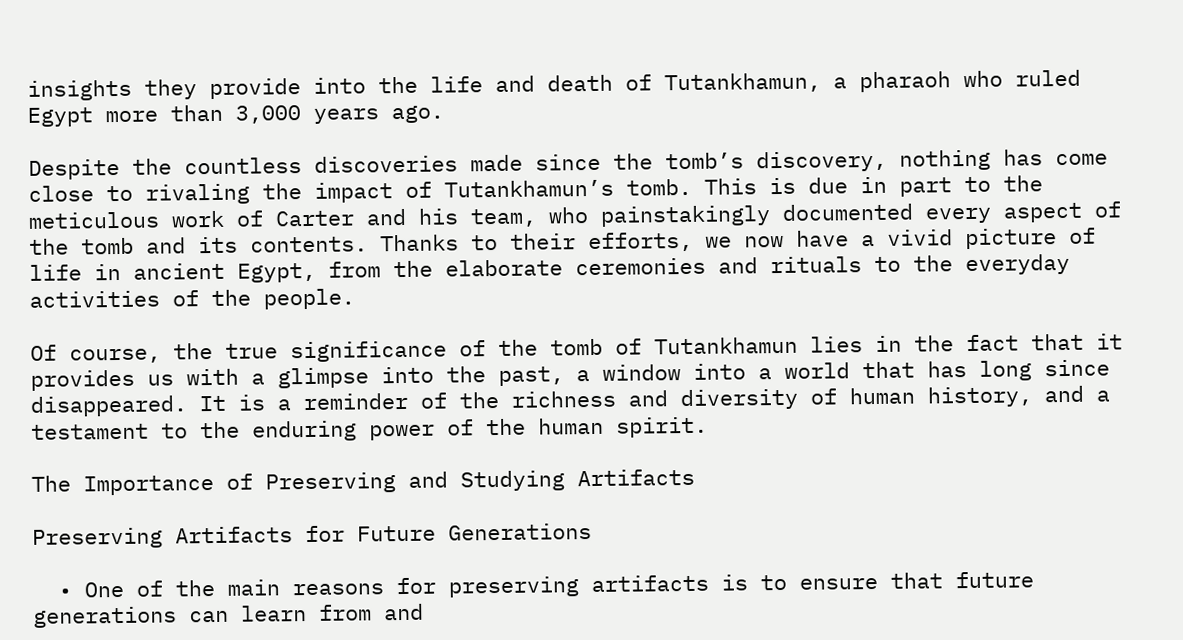insights they provide into the life and death of Tutankhamun, a pharaoh who ruled Egypt more than 3,000 years ago.

Despite the countless discoveries made since the tomb’s discovery, nothing has come close to rivaling the impact of Tutankhamun’s tomb. This is due in part to the meticulous work of Carter and his team, who painstakingly documented every aspect of the tomb and its contents. Thanks to their efforts, we now have a vivid picture of life in ancient Egypt, from the elaborate ceremonies and rituals to the everyday activities of the people.

Of course, the true significance of the tomb of Tutankhamun lies in the fact that it provides us with a glimpse into the past, a window into a world that has long since disappeared. It is a reminder of the richness and diversity of human history, and a testament to the enduring power of the human spirit.

The Importance of Preserving and Studying Artifacts

Preserving Artifacts for Future Generations

  • One of the main reasons for preserving artifacts is to ensure that future generations can learn from and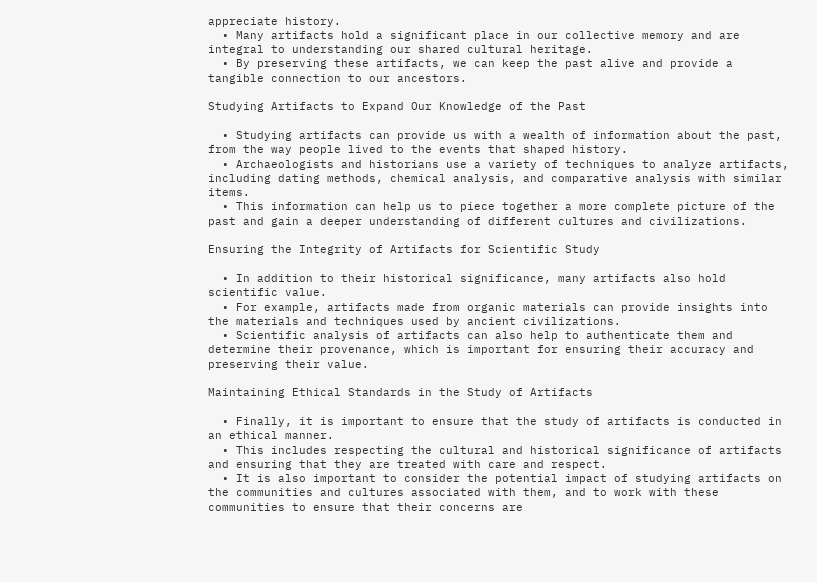appreciate history.
  • Many artifacts hold a significant place in our collective memory and are integral to understanding our shared cultural heritage.
  • By preserving these artifacts, we can keep the past alive and provide a tangible connection to our ancestors.

Studying Artifacts to Expand Our Knowledge of the Past

  • Studying artifacts can provide us with a wealth of information about the past, from the way people lived to the events that shaped history.
  • Archaeologists and historians use a variety of techniques to analyze artifacts, including dating methods, chemical analysis, and comparative analysis with similar items.
  • This information can help us to piece together a more complete picture of the past and gain a deeper understanding of different cultures and civilizations.

Ensuring the Integrity of Artifacts for Scientific Study

  • In addition to their historical significance, many artifacts also hold scientific value.
  • For example, artifacts made from organic materials can provide insights into the materials and techniques used by ancient civilizations.
  • Scientific analysis of artifacts can also help to authenticate them and determine their provenance, which is important for ensuring their accuracy and preserving their value.

Maintaining Ethical Standards in the Study of Artifacts

  • Finally, it is important to ensure that the study of artifacts is conducted in an ethical manner.
  • This includes respecting the cultural and historical significance of artifacts and ensuring that they are treated with care and respect.
  • It is also important to consider the potential impact of studying artifacts on the communities and cultures associated with them, and to work with these communities to ensure that their concerns are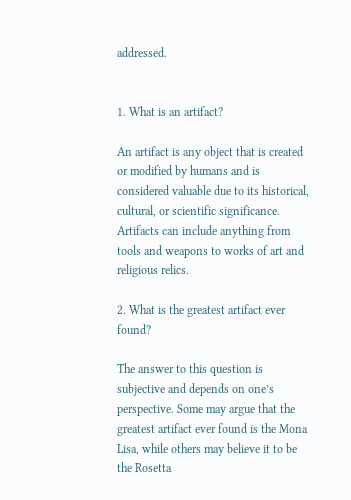addressed.


1. What is an artifact?

An artifact is any object that is created or modified by humans and is considered valuable due to its historical, cultural, or scientific significance. Artifacts can include anything from tools and weapons to works of art and religious relics.

2. What is the greatest artifact ever found?

The answer to this question is subjective and depends on one’s perspective. Some may argue that the greatest artifact ever found is the Mona Lisa, while others may believe it to be the Rosetta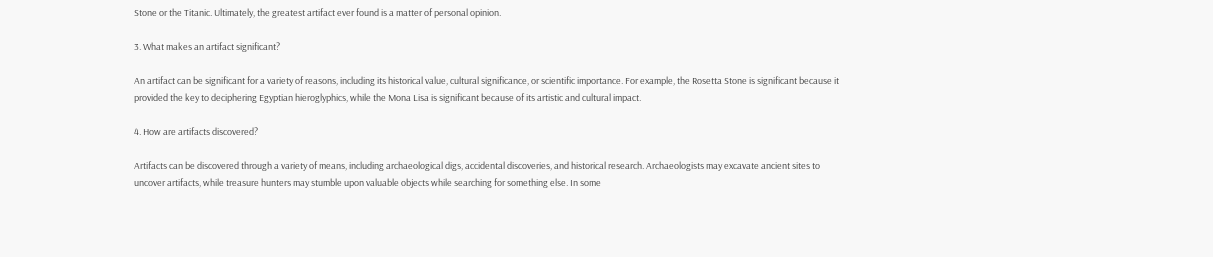Stone or the Titanic. Ultimately, the greatest artifact ever found is a matter of personal opinion.

3. What makes an artifact significant?

An artifact can be significant for a variety of reasons, including its historical value, cultural significance, or scientific importance. For example, the Rosetta Stone is significant because it provided the key to deciphering Egyptian hieroglyphics, while the Mona Lisa is significant because of its artistic and cultural impact.

4. How are artifacts discovered?

Artifacts can be discovered through a variety of means, including archaeological digs, accidental discoveries, and historical research. Archaeologists may excavate ancient sites to uncover artifacts, while treasure hunters may stumble upon valuable objects while searching for something else. In some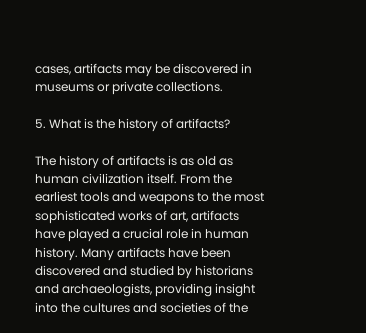cases, artifacts may be discovered in museums or private collections.

5. What is the history of artifacts?

The history of artifacts is as old as human civilization itself. From the earliest tools and weapons to the most sophisticated works of art, artifacts have played a crucial role in human history. Many artifacts have been discovered and studied by historians and archaeologists, providing insight into the cultures and societies of the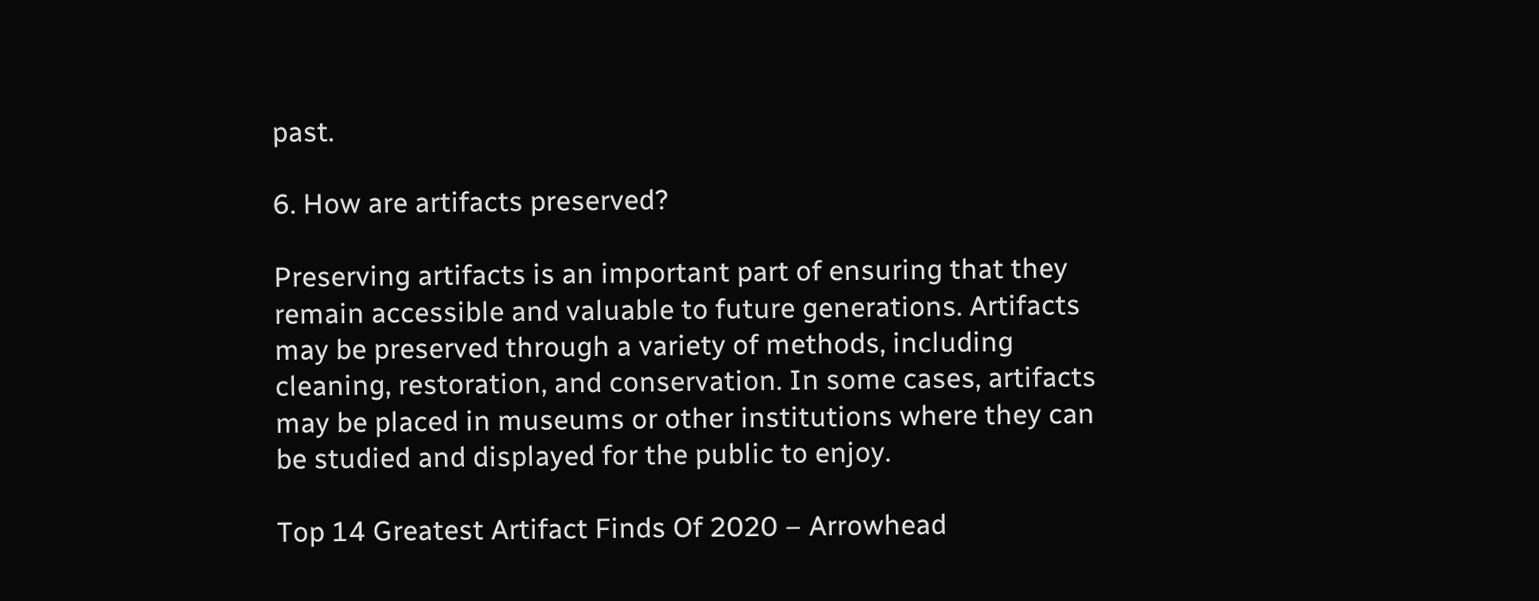past.

6. How are artifacts preserved?

Preserving artifacts is an important part of ensuring that they remain accessible and valuable to future generations. Artifacts may be preserved through a variety of methods, including cleaning, restoration, and conservation. In some cases, artifacts may be placed in museums or other institutions where they can be studied and displayed for the public to enjoy.

Top 14 Greatest Artifact Finds Of 2020 – Arrowhead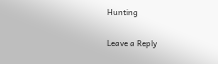Hunting

Leave a Reply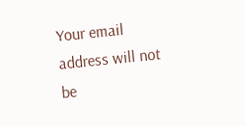Your email address will not be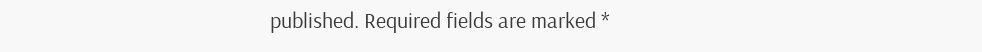published. Required fields are marked *